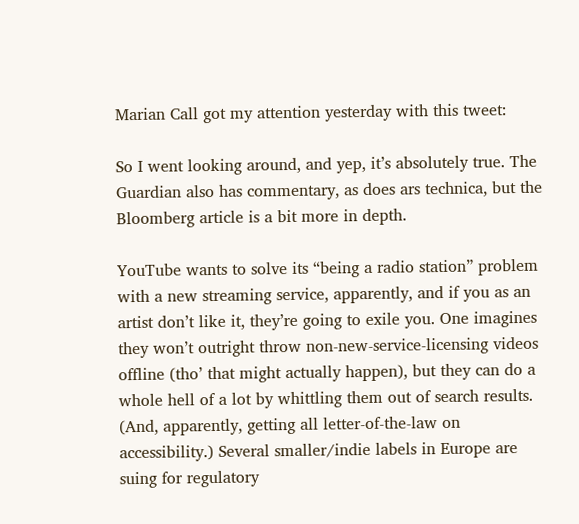Marian Call got my attention yesterday with this tweet:

So I went looking around, and yep, it’s absolutely true. The Guardian also has commentary, as does ars technica, but the Bloomberg article is a bit more in depth.

YouTube wants to solve its “being a radio station” problem with a new streaming service, apparently, and if you as an artist don’t like it, they’re going to exile you. One imagines they won’t outright throw non-new-service-licensing videos offline (tho’ that might actually happen), but they can do a whole hell of a lot by whittling them out of search results. (And, apparently, getting all letter-of-the-law on accessibility.) Several smaller/indie labels in Europe are suing for regulatory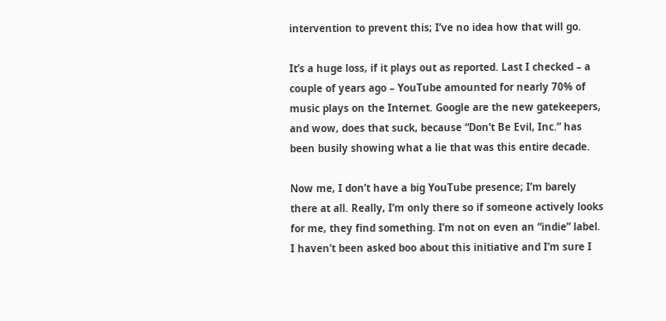intervention to prevent this; I’ve no idea how that will go.

It’s a huge loss, if it plays out as reported. Last I checked – a couple of years ago – YouTube amounted for nearly 70% of music plays on the Internet. Google are the new gatekeepers, and wow, does that suck, because “Don’t Be Evil, Inc.” has been busily showing what a lie that was this entire decade.

Now me, I don’t have a big YouTube presence; I’m barely there at all. Really, I’m only there so if someone actively looks for me, they find something. I’m not on even an “indie” label. I haven’t been asked boo about this initiative and I’m sure I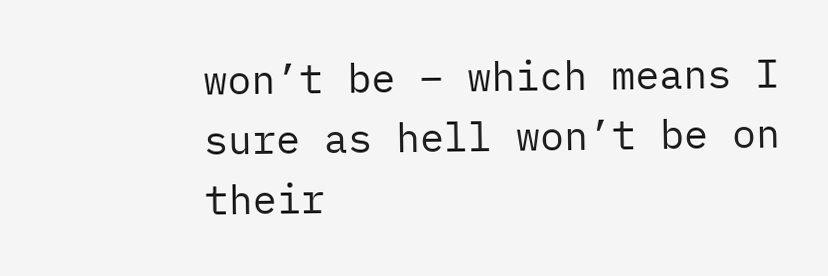won’t be – which means I sure as hell won’t be on their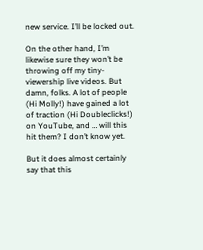new service. I’ll be locked out.

On the other hand, I’m likewise sure they won’t be throwing off my tiny-viewership live videos. But damn, folks. A lot of people (Hi Molly!) have gained a lot of traction (Hi Doubleclicks!) on YouTube, and … will this hit them? I don’t know yet.

But it does almost certainly say that this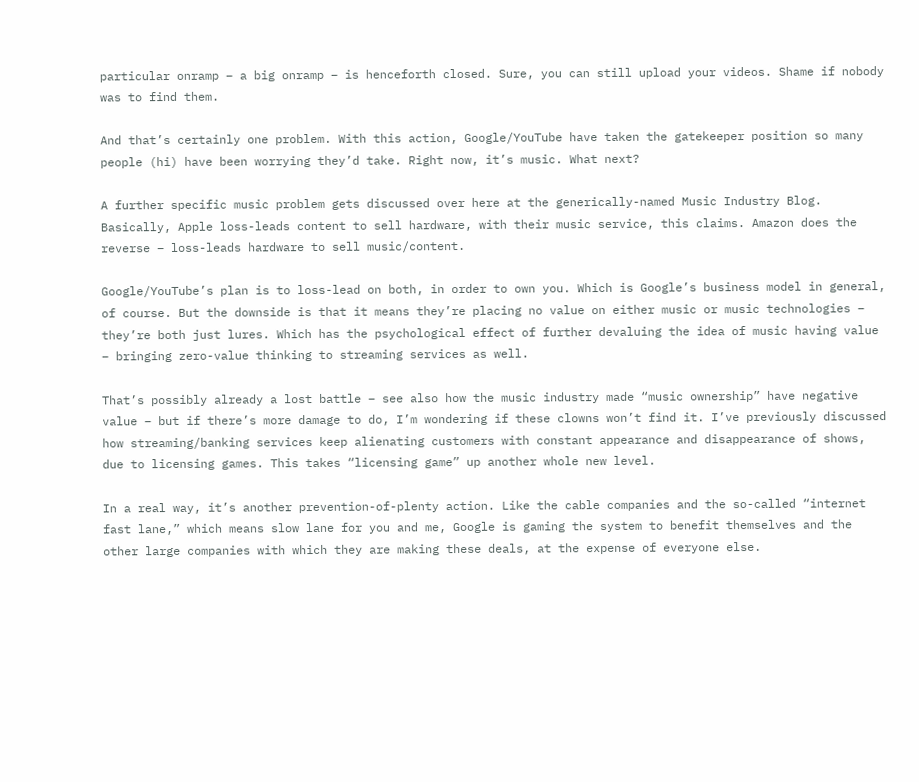particular onramp – a big onramp – is henceforth closed. Sure, you can still upload your videos. Shame if nobody was to find them.

And that’s certainly one problem. With this action, Google/YouTube have taken the gatekeeper position so many people (hi) have been worrying they’d take. Right now, it’s music. What next?

A further specific music problem gets discussed over here at the generically-named Music Industry Blog. Basically, Apple loss-leads content to sell hardware, with their music service, this claims. Amazon does the reverse – loss-leads hardware to sell music/content.

Google/YouTube’s plan is to loss-lead on both, in order to own you. Which is Google’s business model in general, of course. But the downside is that it means they’re placing no value on either music or music technologies – they’re both just lures. Which has the psychological effect of further devaluing the idea of music having value – bringing zero-value thinking to streaming services as well.

That’s possibly already a lost battle – see also how the music industry made “music ownership” have negative value – but if there’s more damage to do, I’m wondering if these clowns won’t find it. I’ve previously discussed how streaming/banking services keep alienating customers with constant appearance and disappearance of shows, due to licensing games. This takes “licensing game” up another whole new level.

In a real way, it’s another prevention-of-plenty action. Like the cable companies and the so-called “internet fast lane,” which means slow lane for you and me, Google is gaming the system to benefit themselves and the other large companies with which they are making these deals, at the expense of everyone else.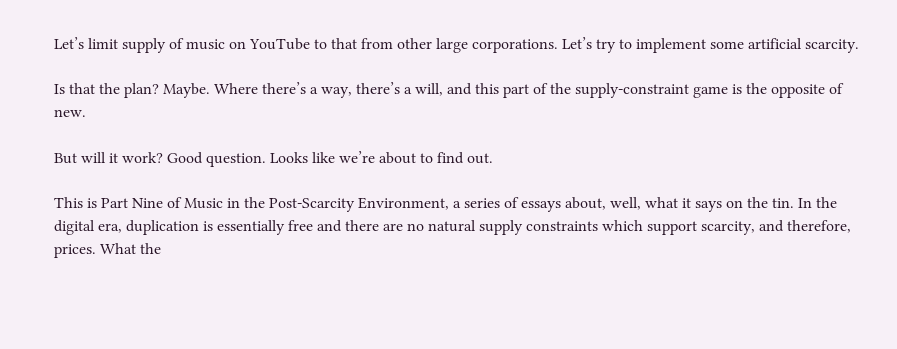Let’s limit supply of music on YouTube to that from other large corporations. Let’s try to implement some artificial scarcity.

Is that the plan? Maybe. Where there’s a way, there’s a will, and this part of the supply-constraint game is the opposite of new.

But will it work? Good question. Looks like we’re about to find out.

This is Part Nine of Music in the Post-Scarcity Environment, a series of essays about, well, what it says on the tin. In the digital era, duplication is essentially free and there are no natural supply constraints which support scarcity, and therefore, prices. What the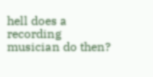hell does a recording musician do then?